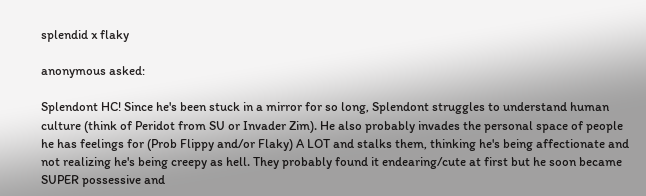splendid x flaky

anonymous asked:

Splendont HC! Since he's been stuck in a mirror for so long, Splendont struggles to understand human culture (think of Peridot from SU or Invader Zim). He also probably invades the personal space of people he has feelings for (Prob Flippy and/or Flaky) A LOT and stalks them, thinking he's being affectionate and not realizing he's being creepy as hell. They probably found it endearing/cute at first but he soon became SUPER possessive and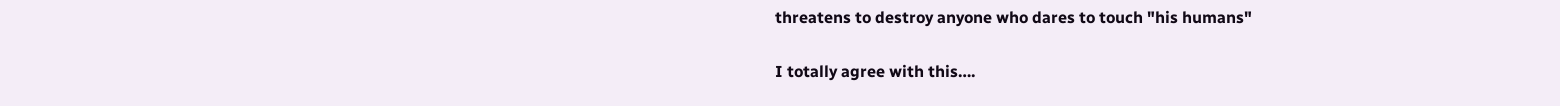threatens to destroy anyone who dares to touch "his humans"

I totally agree with this….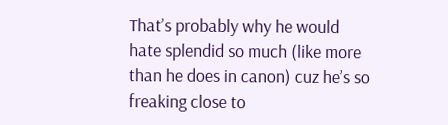That’s probably why he would hate splendid so much (like more than he does in canon) cuz he’s so freaking close to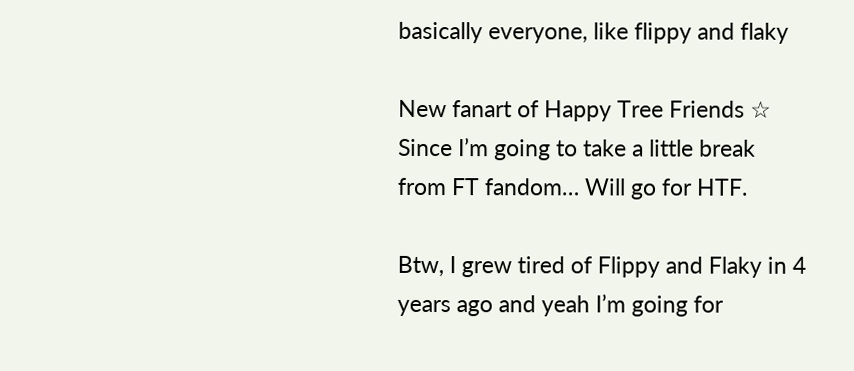basically everyone, like flippy and flaky

New fanart of Happy Tree Friends ☆
Since I’m going to take a little break from FT fandom… Will go for HTF.

Btw, I grew tired of Flippy and Flaky in 4 years ago and yeah I’m going for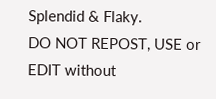Splendid & Flaky.
DO NOT REPOST, USE or EDIT without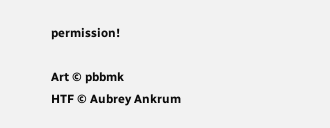permission!

Art © pbbmk
HTF © Aubrey Ankrum